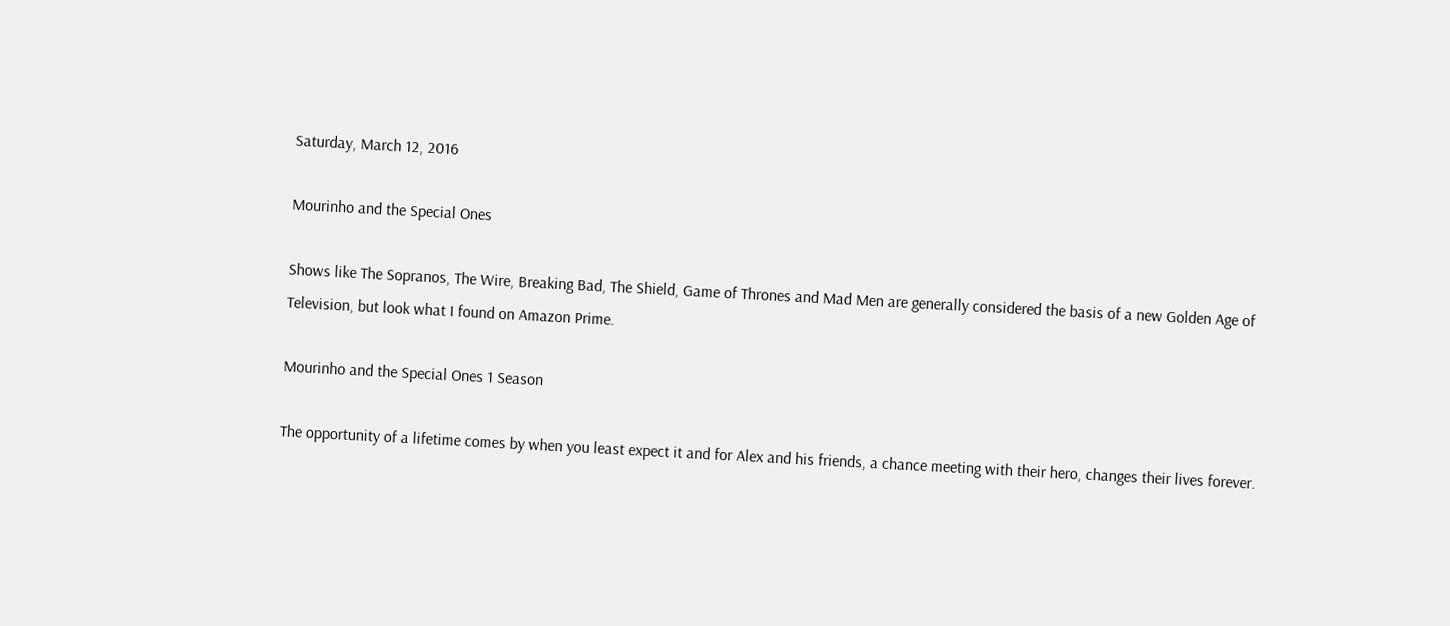Saturday, March 12, 2016

Mourinho and the Special Ones

Shows like The Sopranos, The Wire, Breaking Bad, The Shield, Game of Thrones and Mad Men are generally considered the basis of a new Golden Age of Television, but look what I found on Amazon Prime.

Mourinho and the Special Ones 1 Season

The opportunity of a lifetime comes by when you least expect it and for Alex and his friends, a chance meeting with their hero, changes their lives forever.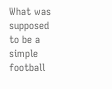What was supposed to be a simple football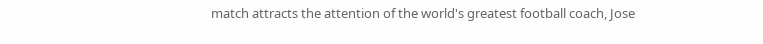match attracts the attention of the world's greatest football coach, Jose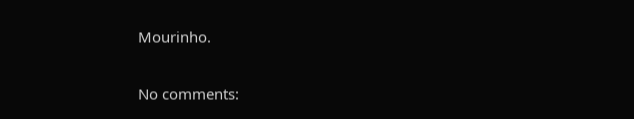Mourinho.

No comments: